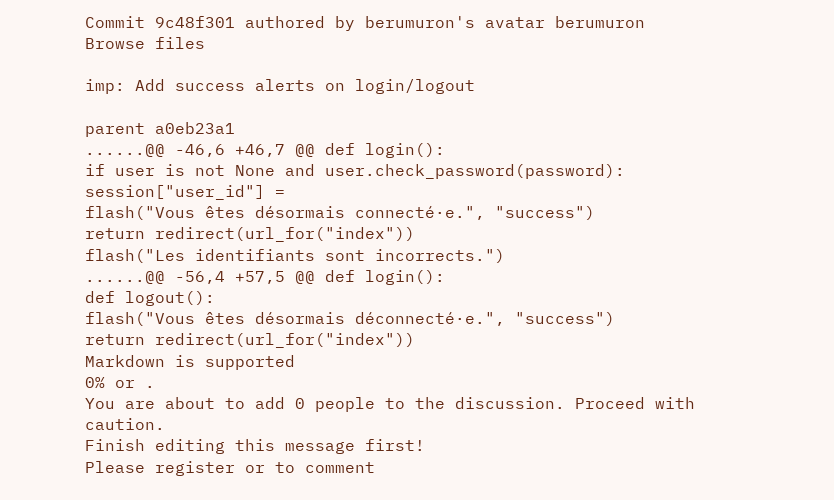Commit 9c48f301 authored by berumuron's avatar berumuron
Browse files

imp: Add success alerts on login/logout

parent a0eb23a1
......@@ -46,6 +46,7 @@ def login():
if user is not None and user.check_password(password):
session["user_id"] =
flash("Vous êtes désormais connecté·e.", "success")
return redirect(url_for("index"))
flash("Les identifiants sont incorrects.")
......@@ -56,4 +57,5 @@ def login():
def logout():
flash("Vous êtes désormais déconnecté·e.", "success")
return redirect(url_for("index"))
Markdown is supported
0% or .
You are about to add 0 people to the discussion. Proceed with caution.
Finish editing this message first!
Please register or to comment